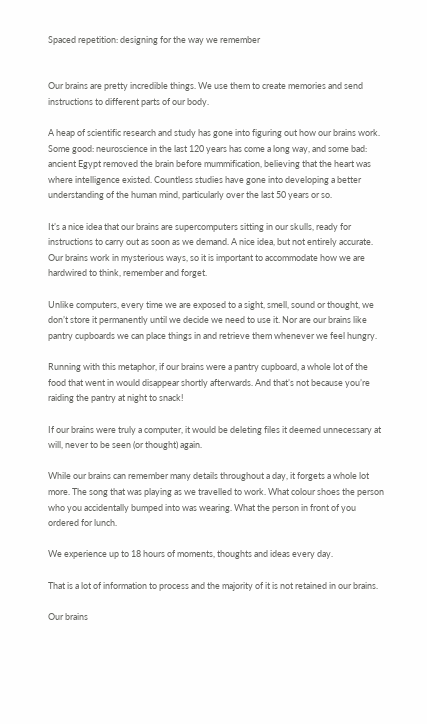Spaced repetition: designing for the way we remember


Our brains are pretty incredible things. We use them to create memories and send instructions to different parts of our body.

A heap of scientific research and study has gone into figuring out how our brains work. Some good: neuroscience in the last 120 years has come a long way, and some bad: ancient Egypt removed the brain before mummification, believing that the heart was where intelligence existed. Countless studies have gone into developing a better understanding of the human mind, particularly over the last 50 years or so.

It’s a nice idea that our brains are supercomputers sitting in our skulls, ready for instructions to carry out as soon as we demand. A nice idea, but not entirely accurate. Our brains work in mysterious ways, so it is important to accommodate how we are hardwired to think, remember and forget.

Unlike computers, every time we are exposed to a sight, smell, sound or thought, we don’t store it permanently until we decide we need to use it. Nor are our brains like pantry cupboards we can place things in and retrieve them whenever we feel hungry.

Running with this metaphor, if our brains were a pantry cupboard, a whole lot of the food that went in would disappear shortly afterwards. And that’s not because you’re raiding the pantry at night to snack!

If our brains were truly a computer, it would be deleting files it deemed unnecessary at will, never to be seen (or thought) again.

While our brains can remember many details throughout a day, it forgets a whole lot more. The song that was playing as we travelled to work. What colour shoes the person who you accidentally bumped into was wearing. What the person in front of you ordered for lunch.

We experience up to 18 hours of moments, thoughts and ideas every day.

That is a lot of information to process and the majority of it is not retained in our brains.

Our brains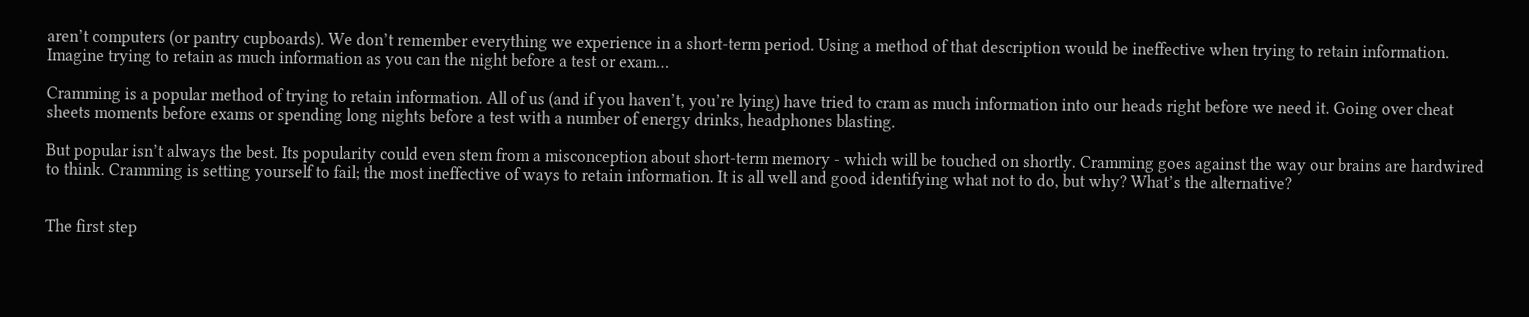aren’t computers (or pantry cupboards). We don’t remember everything we experience in a short-term period. Using a method of that description would be ineffective when trying to retain information. Imagine trying to retain as much information as you can the night before a test or exam…

Cramming is a popular method of trying to retain information. All of us (and if you haven’t, you’re lying) have tried to cram as much information into our heads right before we need it. Going over cheat sheets moments before exams or spending long nights before a test with a number of energy drinks, headphones blasting.

But popular isn’t always the best. Its popularity could even stem from a misconception about short-term memory - which will be touched on shortly. Cramming goes against the way our brains are hardwired to think. Cramming is setting yourself to fail; the most ineffective of ways to retain information. It is all well and good identifying what not to do, but why? What’s the alternative?


The first step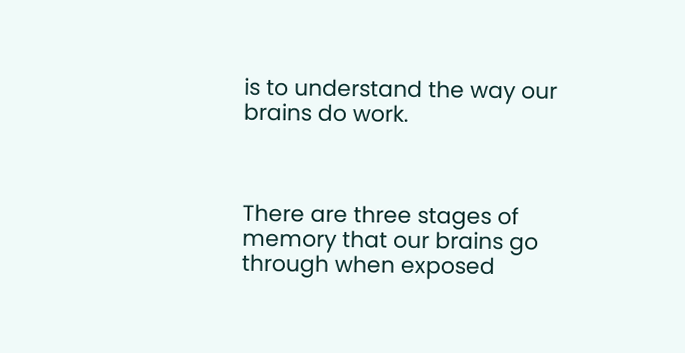is to understand the way our brains do work.



There are three stages of memory that our brains go through when exposed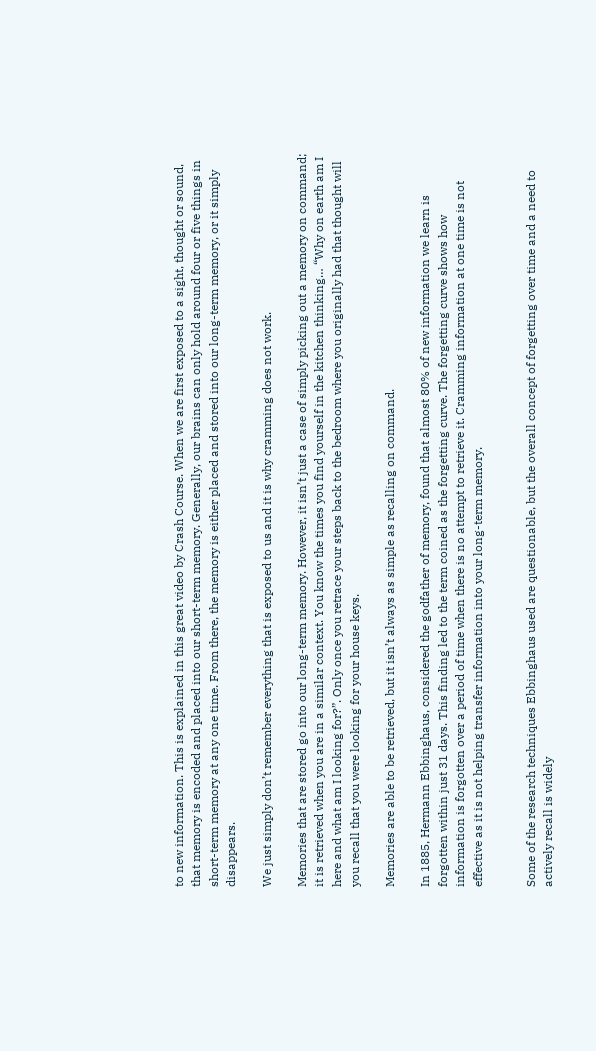to new information. This is explained in this great video by Crash Course. When we are first exposed to a sight, thought or sound, that memory is encoded and placed into our short-term memory. Generally, our brains can only hold around four or five things in short-term memory at any one time. From there, the memory is either placed and stored into our long-term memory, or it simply disappears.

We just simply don’t remember everything that is exposed to us and it is why cramming does not work.

Memories that are stored go into our long-term memory. However, it isn’t just a case of simply picking out a memory on command; it is retrieved when you are in a similar context. You know the times you find yourself in the kitchen thinking… “Why on earth am I here and what am I looking for?”. Only once you retrace your steps back to the bedroom where you originally had that thought will you recall that you were looking for your house keys.

Memories are able to be retrieved, but it isn’t always as simple as recalling on command.

In 1885, Hermann Ebbinghaus, considered the godfather of memory, found that almost 80% of new information we learn is forgotten within just 31 days. This finding led to the term coined as the forgetting curve. The forgetting curve shows how information is forgotten over a period of time when there is no attempt to retrieve it. Cramming information at one time is not effective as it is not helping transfer information into your long-term memory.


Some of the research techniques Ebbinghaus used are questionable, but the overall concept of forgetting over time and a need to actively recall is widely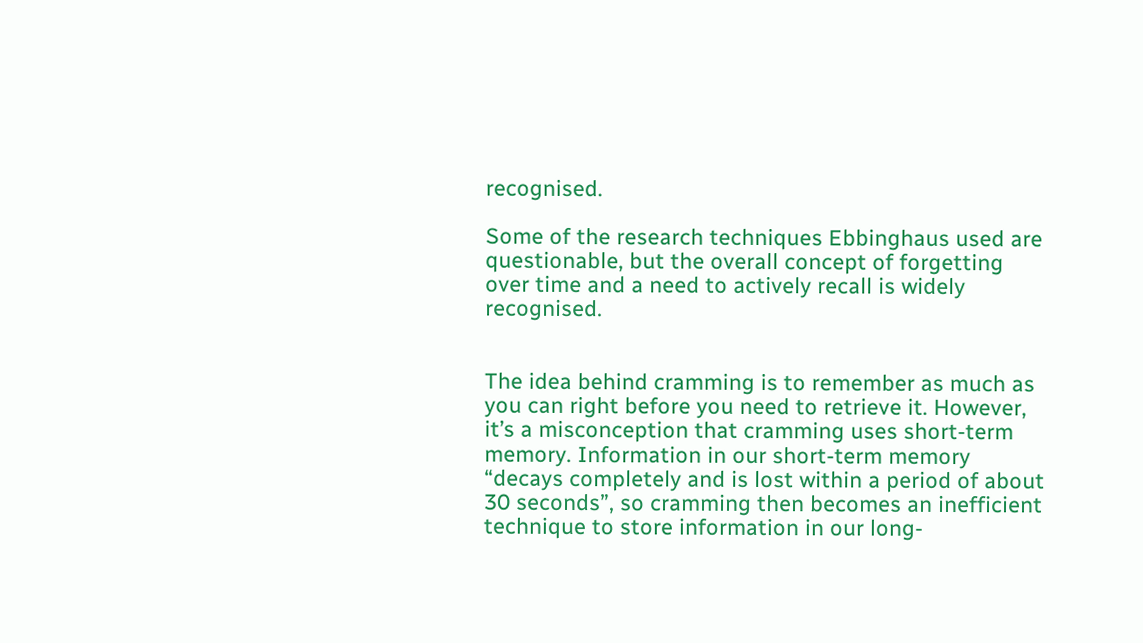recognised.

Some of the research techniques Ebbinghaus used are questionable, but the overall concept of forgetting over time and a need to actively recall is widely recognised.


The idea behind cramming is to remember as much as you can right before you need to retrieve it. However, it’s a misconception that cramming uses short-term memory. Information in our short-term memory “decays completely and is lost within a period of about 30 seconds”, so cramming then becomes an inefficient technique to store information in our long-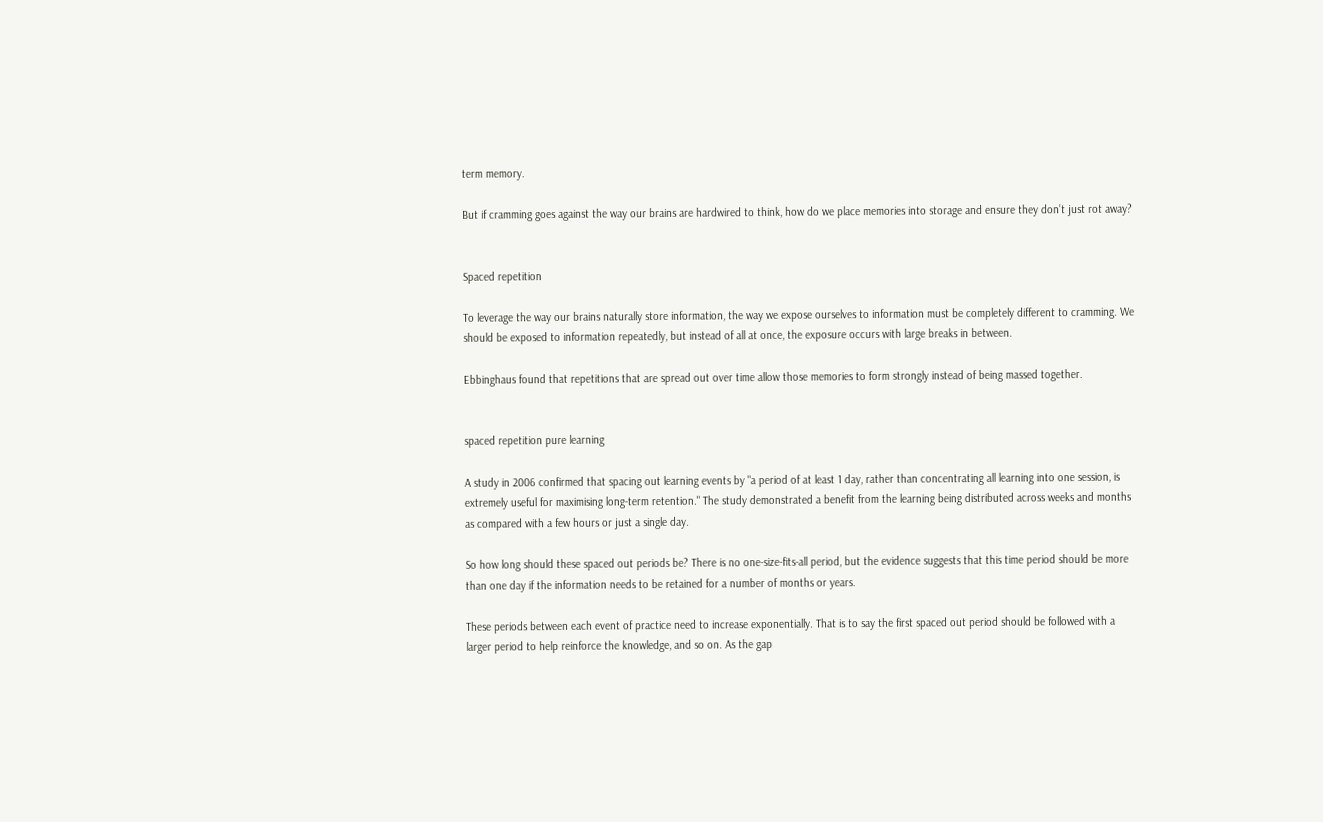term memory.

But if cramming goes against the way our brains are hardwired to think, how do we place memories into storage and ensure they don’t just rot away?


Spaced repetition

To leverage the way our brains naturally store information, the way we expose ourselves to information must be completely different to cramming. We should be exposed to information repeatedly, but instead of all at once, the exposure occurs with large breaks in between.

Ebbinghaus found that repetitions that are spread out over time allow those memories to form strongly instead of being massed together.


spaced repetition pure learning

A study in 2006 confirmed that spacing out learning events by "a period of at least 1 day, rather than concentrating all learning into one session, is extremely useful for maximising long-term retention." The study demonstrated a benefit from the learning being distributed across weeks and months as compared with a few hours or just a single day.

So how long should these spaced out periods be? There is no one-size-fits-all period, but the evidence suggests that this time period should be more than one day if the information needs to be retained for a number of months or years.

These periods between each event of practice need to increase exponentially. That is to say the first spaced out period should be followed with a larger period to help reinforce the knowledge, and so on. As the gap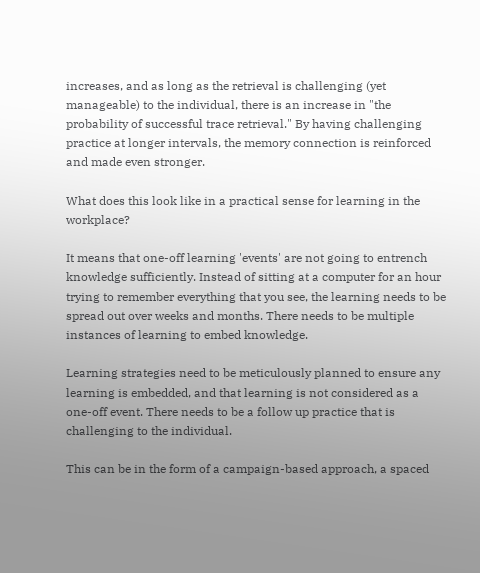increases, and as long as the retrieval is challenging (yet manageable) to the individual, there is an increase in "the probability of successful trace retrieval." By having challenging practice at longer intervals, the memory connection is reinforced and made even stronger.

What does this look like in a practical sense for learning in the workplace?

It means that one-off learning 'events' are not going to entrench knowledge sufficiently. Instead of sitting at a computer for an hour trying to remember everything that you see, the learning needs to be spread out over weeks and months. There needs to be multiple instances of learning to embed knowledge.

Learning strategies need to be meticulously planned to ensure any learning is embedded, and that learning is not considered as a one-off event. There needs to be a follow up practice that is challenging to the individual.

This can be in the form of a campaign-based approach, a spaced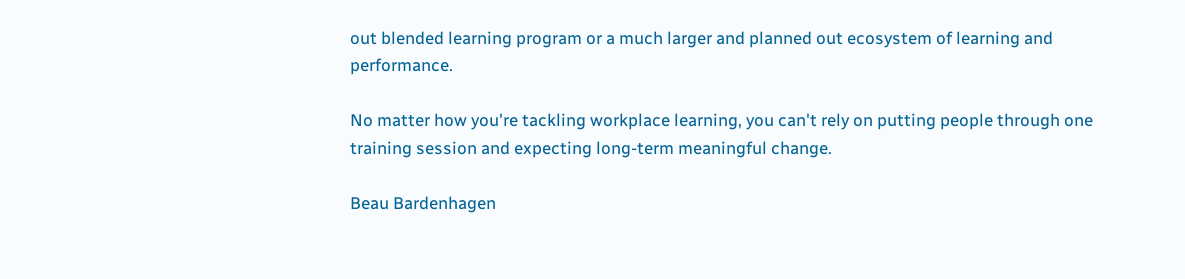out blended learning program or a much larger and planned out ecosystem of learning and performance.

No matter how you're tackling workplace learning, you can't rely on putting people through one training session and expecting long-term meaningful change.

Beau Bardenhagen